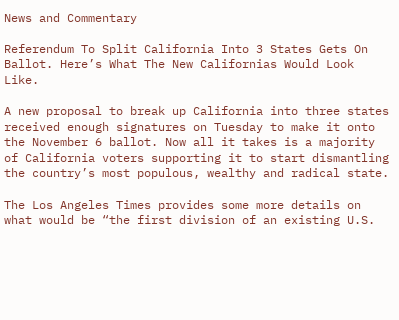News and Commentary

Referendum To Split California Into 3 States Gets On Ballot. Here’s What The New Californias Would Look Like.

A new proposal to break up California into three states received enough signatures on Tuesday to make it onto the November 6 ballot. Now all it takes is a majority of California voters supporting it to start dismantling the country’s most populous, wealthy and radical state.

The Los Angeles Times provides some more details on what would be “the first division of an existing U.S.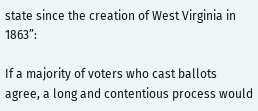state since the creation of West Virginia in 1863”:

If a majority of voters who cast ballots agree, a long and contentious process would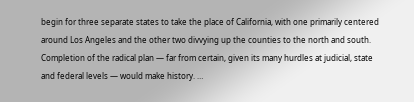begin for three separate states to take the place of California, with one primarily centered around Los Angeles and the other two divvying up the counties to the north and south. Completion of the radical plan — far from certain, given its many hurdles at judicial, state and federal levels — would make history. …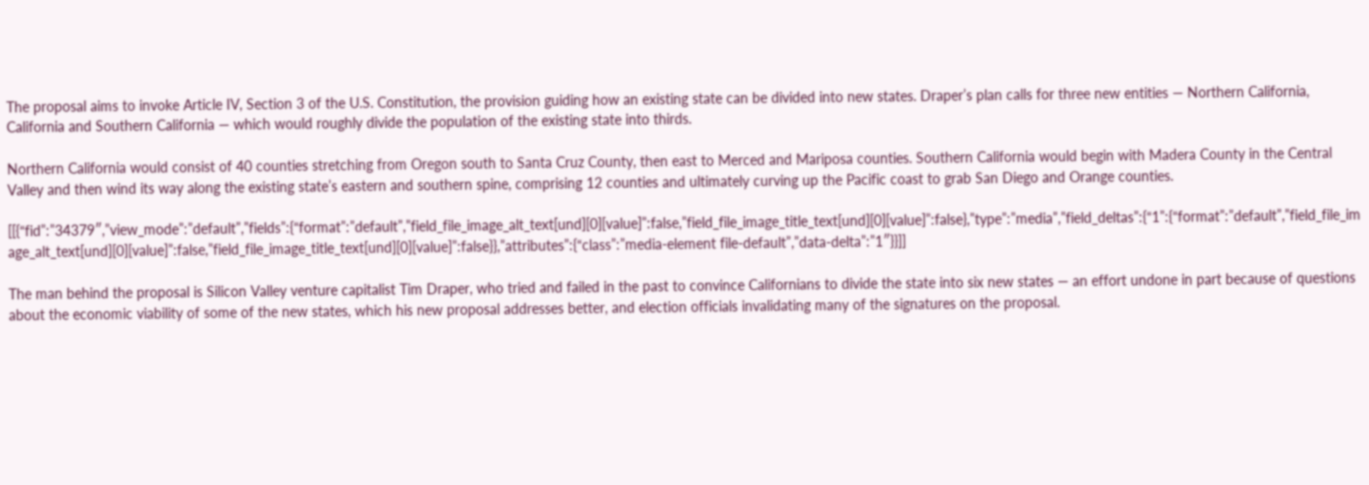The proposal aims to invoke Article IV, Section 3 of the U.S. Constitution, the provision guiding how an existing state can be divided into new states. Draper’s plan calls for three new entities — Northern California, California and Southern California — which would roughly divide the population of the existing state into thirds.

Northern California would consist of 40 counties stretching from Oregon south to Santa Cruz County, then east to Merced and Mariposa counties. Southern California would begin with Madera County in the Central Valley and then wind its way along the existing state’s eastern and southern spine, comprising 12 counties and ultimately curving up the Pacific coast to grab San Diego and Orange counties.

[[{“fid”:”34379″,”view_mode”:”default”,”fields”:{“format”:”default”,”field_file_image_alt_text[und][0][value]”:false,”field_file_image_title_text[und][0][value]”:false},”type”:”media”,”field_deltas”:{“1”:{“format”:”default”,”field_file_image_alt_text[und][0][value]”:false,”field_file_image_title_text[und][0][value]”:false}},”attributes”:{“class”:”media-element file-default”,”data-delta”:”1″}}]]

The man behind the proposal is Silicon Valley venture capitalist Tim Draper, who tried and failed in the past to convince Californians to divide the state into six new states — an effort undone in part because of questions about the economic viability of some of the new states, which his new proposal addresses better, and election officials invalidating many of the signatures on the proposal.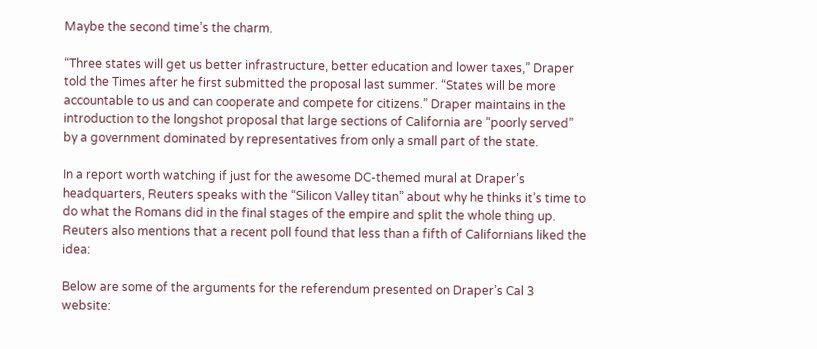Maybe the second time’s the charm.

“Three states will get us better infrastructure, better education and lower taxes,” Draper told the Times after he first submitted the proposal last summer. “States will be more accountable to us and can cooperate and compete for citizens.” Draper maintains in the introduction to the longshot proposal that large sections of California are “poorly served” by a government dominated by representatives from only a small part of the state.

In a report worth watching if just for the awesome DC-themed mural at Draper’s headquarters, Reuters speaks with the “Silicon Valley titan” about why he thinks it’s time to do what the Romans did in the final stages of the empire and split the whole thing up. Reuters also mentions that a recent poll found that less than a fifth of Californians liked the idea:

Below are some of the arguments for the referendum presented on Draper’s Cal 3 website: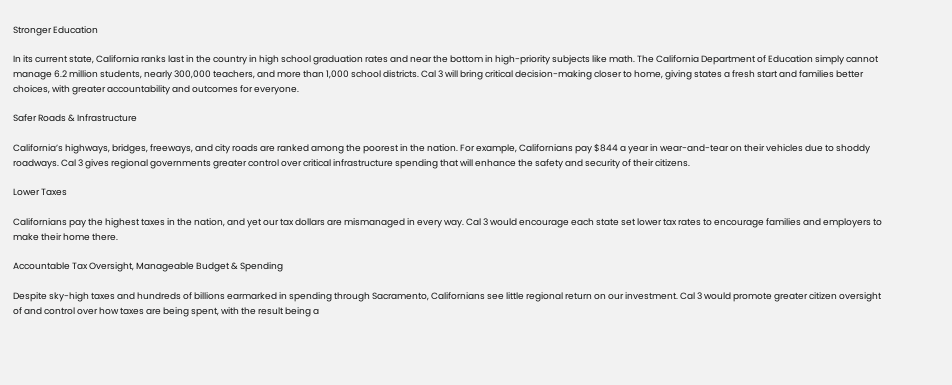Stronger Education

In its current state, California ranks last in the country in high school graduation rates and near the bottom in high-priority subjects like math. The California Department of Education simply cannot manage 6.2 million students, nearly 300,000 teachers, and more than 1,000 school districts. Cal 3 will bring critical decision-making closer to home, giving states a fresh start and families better choices, with greater accountability and outcomes for everyone.

Safer Roads & Infrastructure

California’s highways, bridges, freeways, and city roads are ranked among the poorest in the nation. For example, Californians pay $844 a year in wear-and-tear on their vehicles due to shoddy roadways. Cal 3 gives regional governments greater control over critical infrastructure spending that will enhance the safety and security of their citizens.

Lower Taxes

Californians pay the highest taxes in the nation, and yet our tax dollars are mismanaged in every way. Cal 3 would encourage each state set lower tax rates to encourage families and employers to make their home there.

Accountable Tax Oversight, Manageable Budget & Spending

Despite sky-high taxes and hundreds of billions earmarked in spending through Sacramento, Californians see little regional return on our investment. Cal 3 would promote greater citizen oversight of and control over how taxes are being spent, with the result being a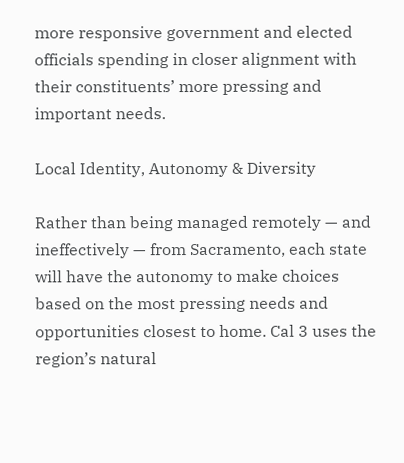more responsive government and elected officials spending in closer alignment with their constituents’ more pressing and important needs.

Local Identity, Autonomy & Diversity

Rather than being managed remotely — and ineffectively — from Sacramento, each state will have the autonomy to make choices based on the most pressing needs and opportunities closest to home. Cal 3 uses the region’s natural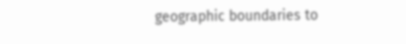geographic boundaries to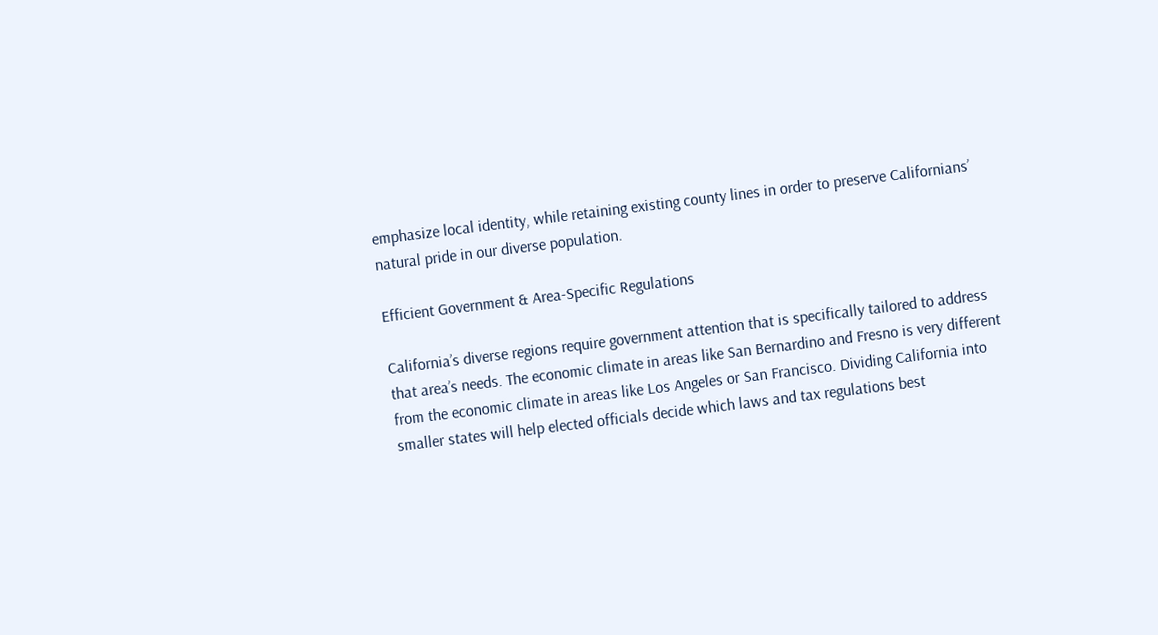emphasize local identity, while retaining existing county lines in order to preserve Californians’ natural pride in our diverse population.

Efficient Government & Area-Specific Regulations

California’s diverse regions require government attention that is specifically tailored to address that area’s needs. The economic climate in areas like San Bernardino and Fresno is very different from the economic climate in areas like Los Angeles or San Francisco. Dividing California into smaller states will help elected officials decide which laws and tax regulations best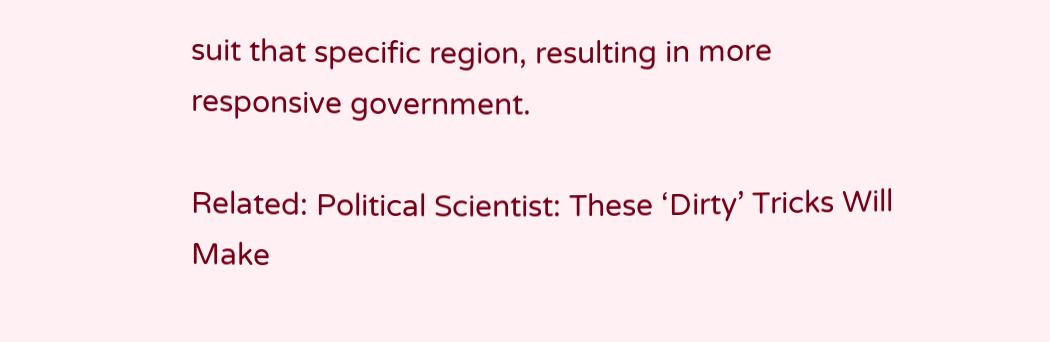suit that specific region, resulting in more responsive government.

Related: Political Scientist: These ‘Dirty’ Tricks Will Make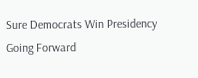Sure Democrats Win Presidency Going Forward